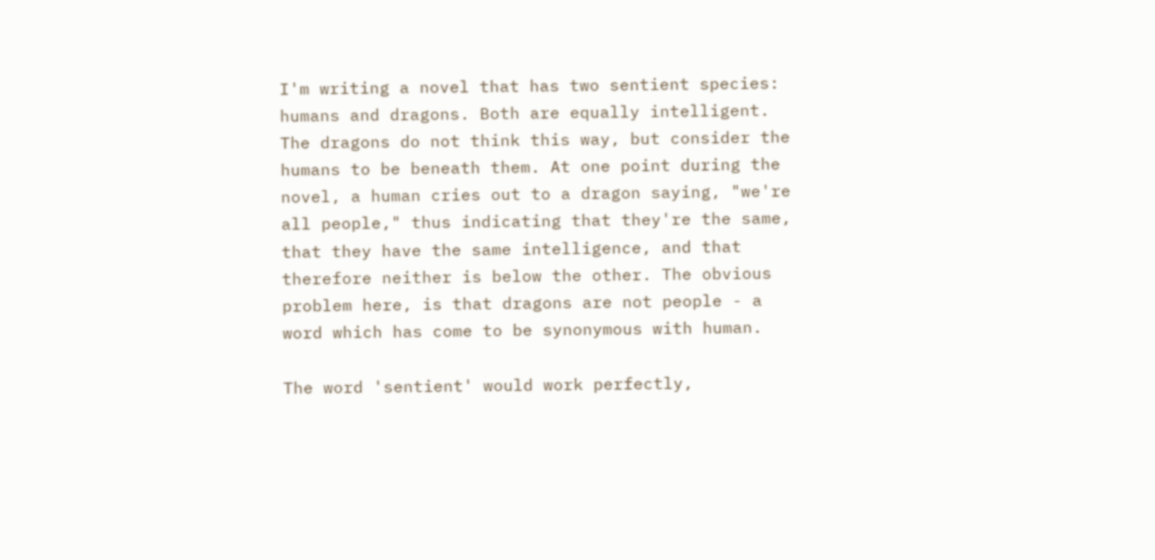I'm writing a novel that has two sentient species: humans and dragons. Both are equally intelligent. The dragons do not think this way, but consider the humans to be beneath them. At one point during the novel, a human cries out to a dragon saying, "we're all people," thus indicating that they're the same, that they have the same intelligence, and that therefore neither is below the other. The obvious problem here, is that dragons are not people - a word which has come to be synonymous with human.

The word 'sentient' would work perfectly,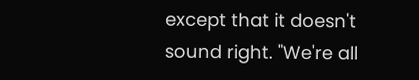except that it doesn't sound right. "We're all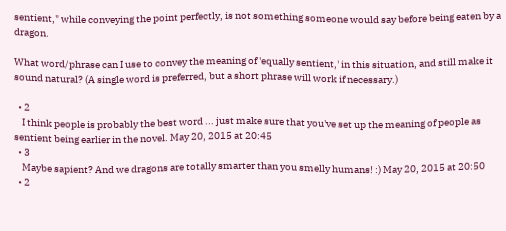sentient," while conveying the point perfectly, is not something someone would say before being eaten by a dragon.

What word/phrase can I use to convey the meaning of 'equally sentient,' in this situation, and still make it sound natural? (A single word is preferred, but a short phrase will work if necessary.)

  • 2
    I think people is probably the best word ... just make sure that you've set up the meaning of people as sentient being earlier in the novel. May 20, 2015 at 20:45
  • 3
    Maybe sapient? And we dragons are totally smarter than you smelly humans! :) May 20, 2015 at 20:50
  • 2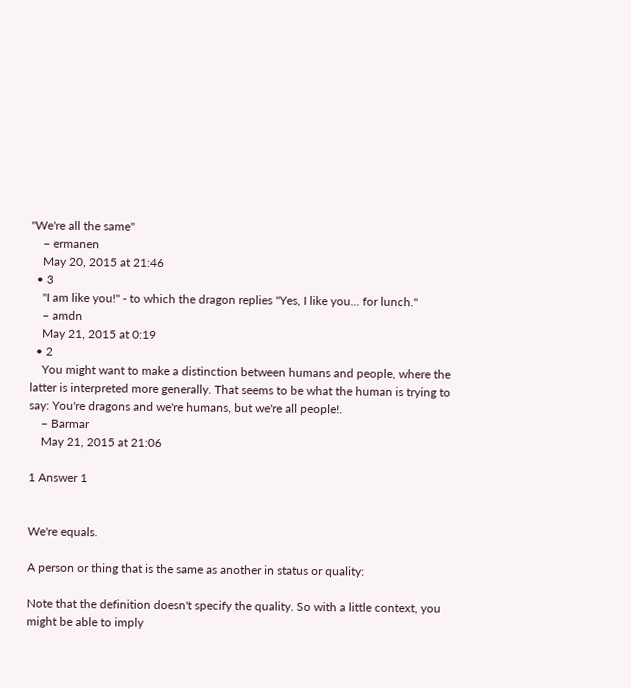"We're all the same"
    – ermanen
    May 20, 2015 at 21:46
  • 3
    "I am like you!" - to which the dragon replies "Yes, I like you... for lunch."
    – amdn
    May 21, 2015 at 0:19
  • 2
    You might want to make a distinction between humans and people, where the latter is interpreted more generally. That seems to be what the human is trying to say: You're dragons and we're humans, but we're all people!.
    – Barmar
    May 21, 2015 at 21:06

1 Answer 1


We're equals.

A person or thing that is the same as another in status or quality:

Note that the definition doesn't specify the quality. So with a little context, you might be able to imply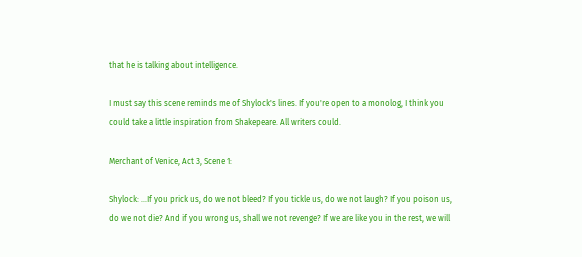that he is talking about intelligence.

I must say this scene reminds me of Shylock's lines. If you're open to a monolog, I think you could take a little inspiration from Shakepeare. All writers could.

Merchant of Venice, Act 3, Scene 1:

Shylock: ...If you prick us, do we not bleed? If you tickle us, do we not laugh? If you poison us, do we not die? And if you wrong us, shall we not revenge? If we are like you in the rest, we will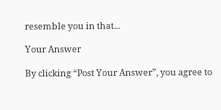resemble you in that...

Your Answer

By clicking “Post Your Answer”, you agree to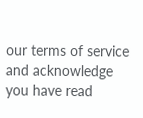our terms of service and acknowledge you have read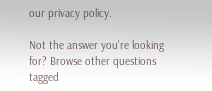our privacy policy.

Not the answer you're looking for? Browse other questions tagged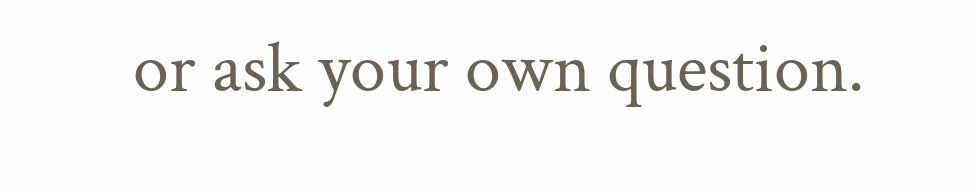or ask your own question.